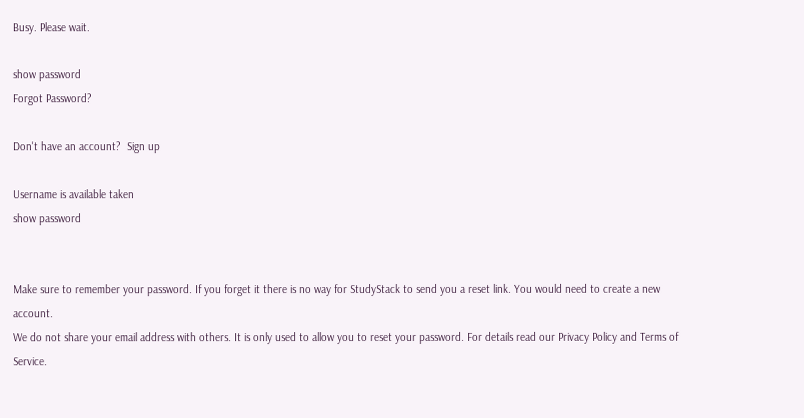Busy. Please wait.

show password
Forgot Password?

Don't have an account?  Sign up

Username is available taken
show password


Make sure to remember your password. If you forget it there is no way for StudyStack to send you a reset link. You would need to create a new account.
We do not share your email address with others. It is only used to allow you to reset your password. For details read our Privacy Policy and Terms of Service.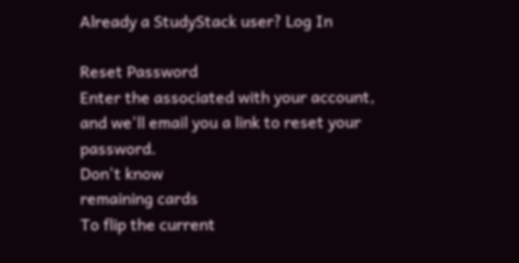Already a StudyStack user? Log In

Reset Password
Enter the associated with your account, and we'll email you a link to reset your password.
Don't know
remaining cards
To flip the current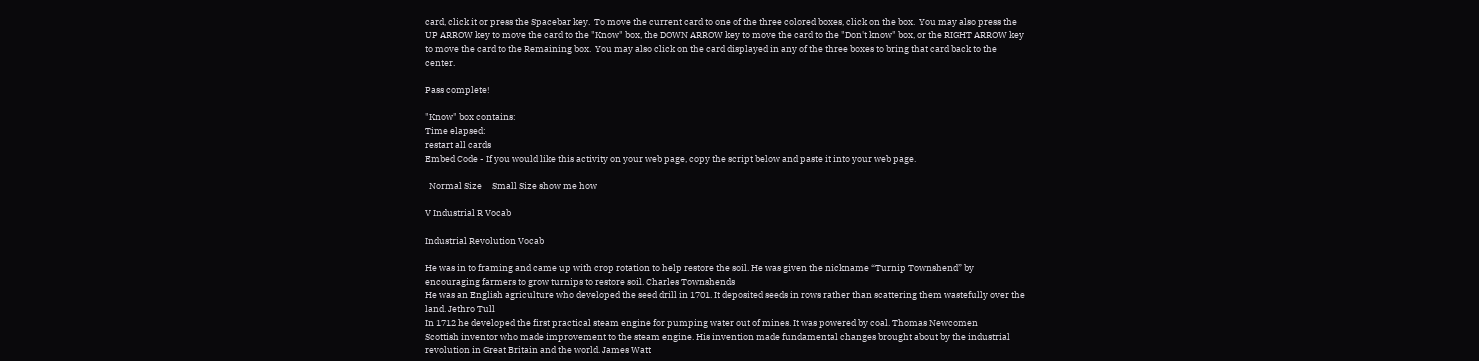card, click it or press the Spacebar key.  To move the current card to one of the three colored boxes, click on the box.  You may also press the UP ARROW key to move the card to the "Know" box, the DOWN ARROW key to move the card to the "Don't know" box, or the RIGHT ARROW key to move the card to the Remaining box.  You may also click on the card displayed in any of the three boxes to bring that card back to the center.

Pass complete!

"Know" box contains:
Time elapsed:
restart all cards
Embed Code - If you would like this activity on your web page, copy the script below and paste it into your web page.

  Normal Size     Small Size show me how

V Industrial R Vocab

Industrial Revolution Vocab

He was in to framing and came up with crop rotation to help restore the soil. He was given the nickname “Turnip Townshend” by encouraging farmers to grow turnips to restore soil. Charles Townshends
He was an English agriculture who developed the seed drill in 1701. It deposited seeds in rows rather than scattering them wastefully over the land. Jethro Tull
In 1712 he developed the first practical steam engine for pumping water out of mines. It was powered by coal. Thomas Newcomen
Scottish inventor who made improvement to the steam engine. His invention made fundamental changes brought about by the industrial revolution in Great Britain and the world. James Watt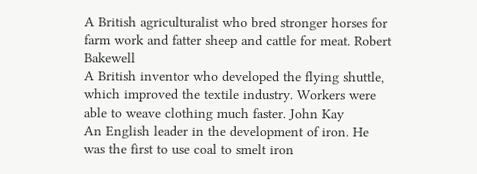A British agriculturalist who bred stronger horses for farm work and fatter sheep and cattle for meat. Robert Bakewell
A British inventor who developed the flying shuttle, which improved the textile industry. Workers were able to weave clothing much faster. John Kay
An English leader in the development of iron. He was the first to use coal to smelt iron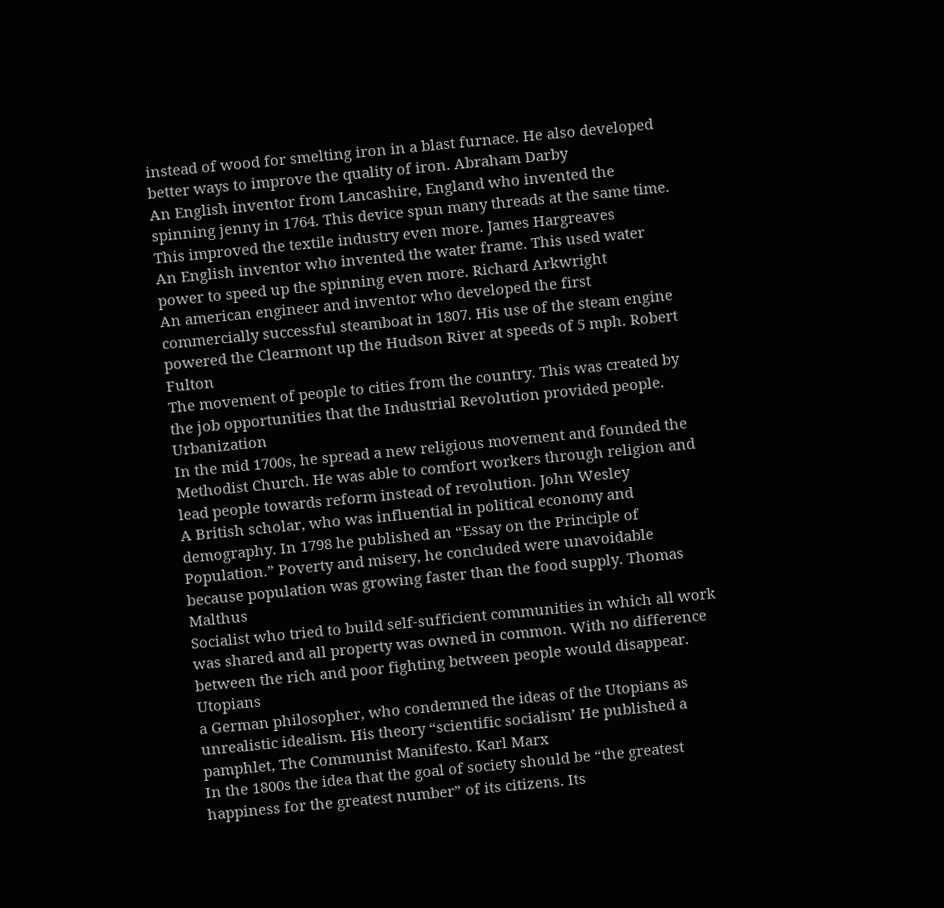instead of wood for smelting iron in a blast furnace. He also developed better ways to improve the quality of iron. Abraham Darby
An English inventor from Lancashire, England who invented the spinning jenny in 1764. This device spun many threads at the same time. This improved the textile industry even more. James Hargreaves
An English inventor who invented the water frame. This used water power to speed up the spinning even more. Richard Arkwright
An american engineer and inventor who developed the first commercially successful steamboat in 1807. His use of the steam engine powered the Clearmont up the Hudson River at speeds of 5 mph. Robert Fulton
The movement of people to cities from the country. This was created by the job opportunities that the Industrial Revolution provided people. Urbanization
In the mid 1700s, he spread a new religious movement and founded the Methodist Church. He was able to comfort workers through religion and lead people towards reform instead of revolution. John Wesley
A British scholar, who was influential in political economy and demography. In 1798 he published an “Essay on the Principle of Population.” Poverty and misery, he concluded were unavoidable because population was growing faster than the food supply. Thomas Malthus
Socialist who tried to build self-sufficient communities in which all work was shared and all property was owned in common. With no difference between the rich and poor fighting between people would disappear. Utopians
a German philosopher, who condemned the ideas of the Utopians as unrealistic idealism. His theory “scientific socialism’ He published a pamphlet, The Communist Manifesto. Karl Marx
In the 1800s the idea that the goal of society should be “the greatest happiness for the greatest number” of its citizens. Its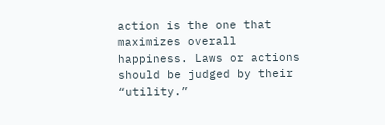action is the one that maximizes overall happiness. Laws or actions should be judged by their “utility.”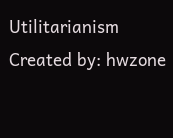Utilitarianism
Created by: hwzone